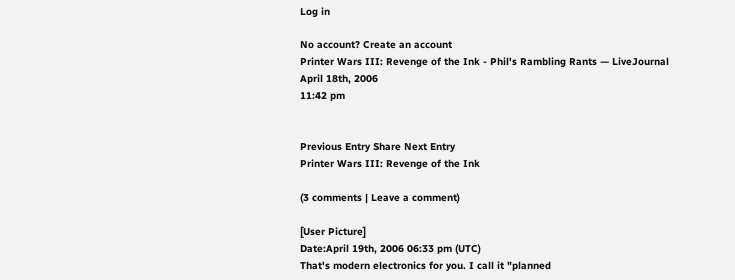Log in

No account? Create an account
Printer Wars III: Revenge of the Ink - Phil's Rambling Rants — LiveJournal
April 18th, 2006
11:42 pm


Previous Entry Share Next Entry
Printer Wars III: Revenge of the Ink

(3 comments | Leave a comment)

[User Picture]
Date:April 19th, 2006 06:33 pm (UTC)
That's modern electronics for you. I call it "planned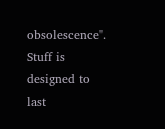obsolescence". Stuff is designed to last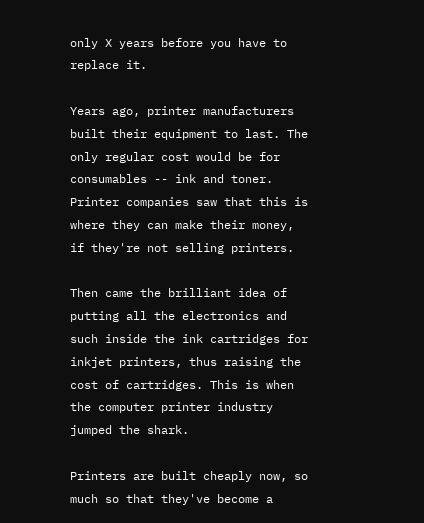only X years before you have to replace it.

Years ago, printer manufacturers built their equipment to last. The only regular cost would be for consumables -- ink and toner. Printer companies saw that this is where they can make their money, if they're not selling printers.

Then came the brilliant idea of putting all the electronics and such inside the ink cartridges for inkjet printers, thus raising the cost of cartridges. This is when the computer printer industry jumped the shark.

Printers are built cheaply now, so much so that they've become a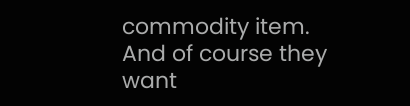commodity item. And of course they want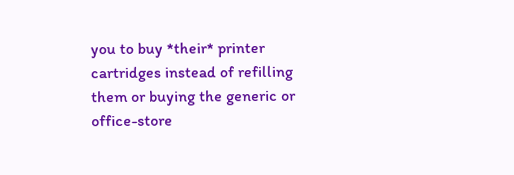you to buy *their* printer cartridges instead of refilling them or buying the generic or office-store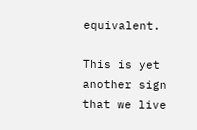equivalent.

This is yet another sign that we live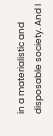in a materialistic and disposable society. And I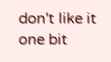don't like it one bit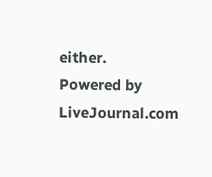either.
Powered by LiveJournal.com